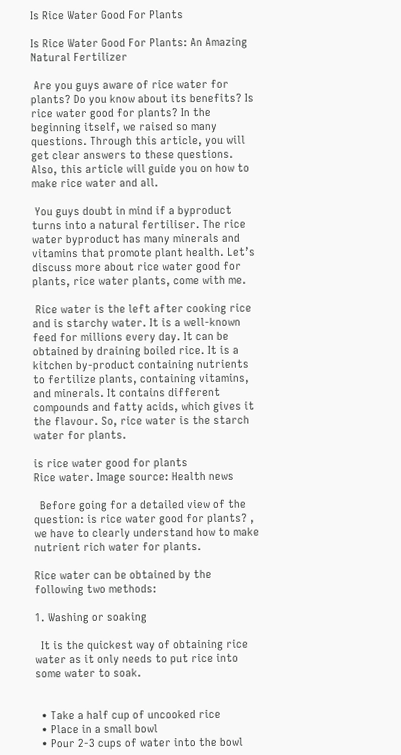Is Rice Water Good For Plants

Is Rice Water Good For Plants: An Amazing Natural Fertilizer

 Are you guys aware of rice water for plants? Do you know about its benefits? Is rice water good for plants? In the beginning itself, we raised so many questions. Through this article, you will get clear answers to these questions. Also, this article will guide you on how to make rice water and all.

 You guys doubt in mind if a byproduct turns into a natural fertiliser. The rice water byproduct has many minerals and vitamins that promote plant health. Let’s discuss more about rice water good for plants, rice water plants, come with me.

 Rice water is the left after cooking rice and is starchy water. It is a well-known feed for millions every day. It can be obtained by draining boiled rice. It is a kitchen by-product containing nutrients to fertilize plants, containing vitamins, and minerals. It contains different compounds and fatty acids, which gives it the flavour. So, rice water is the starch water for plants.

is rice water good for plants
Rice water. Image source: Health news

  Before going for a detailed view of the question: is rice water good for plants? , we have to clearly understand how to make nutrient rich water for plants.

Rice water can be obtained by the following two methods:

1. Washing or soaking

  It is the quickest way of obtaining rice water as it only needs to put rice into some water to soak.


  • Take a half cup of uncooked rice
  • Place in a small bowl
  • Pour 2-3 cups of water into the bowl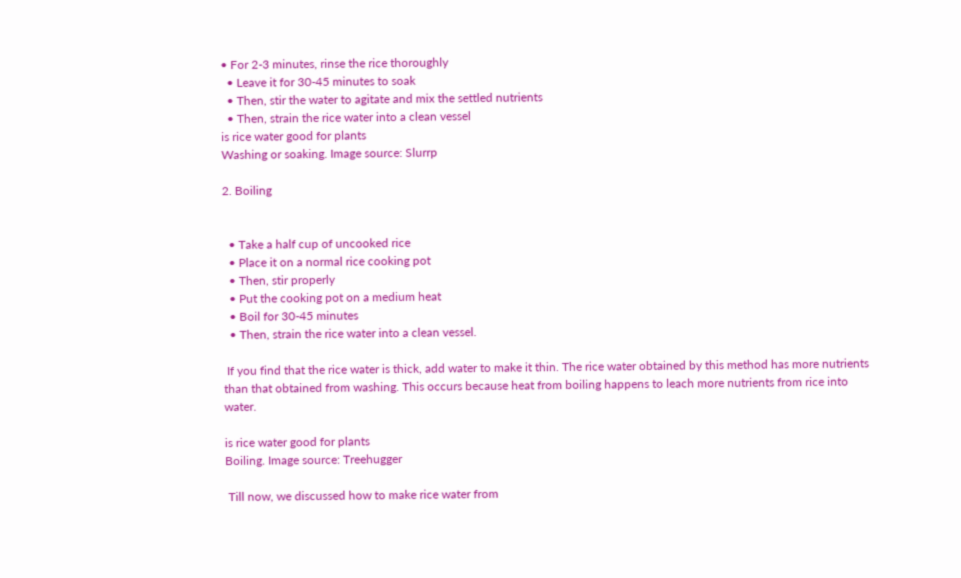• For 2-3 minutes, rinse the rice thoroughly
  • Leave it for 30-45 minutes to soak
  • Then, stir the water to agitate and mix the settled nutrients
  • Then, strain the rice water into a clean vessel
is rice water good for plants
Washing or soaking. Image source: Slurrp

2. Boiling


  • Take a half cup of uncooked rice
  • Place it on a normal rice cooking pot
  • Then, stir properly
  • Put the cooking pot on a medium heat
  • Boil for 30-45 minutes
  • Then, strain the rice water into a clean vessel.

 If you find that the rice water is thick, add water to make it thin. The rice water obtained by this method has more nutrients than that obtained from washing. This occurs because heat from boiling happens to leach more nutrients from rice into water.

is rice water good for plants
Boiling. Image source: Treehugger

 Till now, we discussed how to make rice water from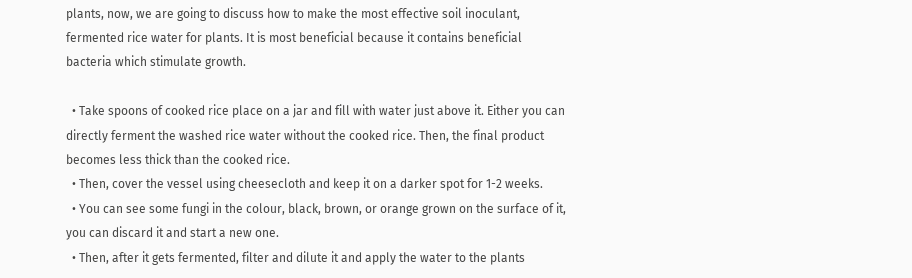plants, now, we are going to discuss how to make the most effective soil inoculant, fermented rice water for plants. It is most beneficial because it contains beneficial bacteria which stimulate growth.

  • Take spoons of cooked rice place on a jar and fill with water just above it. Either you can directly ferment the washed rice water without the cooked rice. Then, the final product becomes less thick than the cooked rice.
  • Then, cover the vessel using cheesecloth and keep it on a darker spot for 1-2 weeks.
  • You can see some fungi in the colour, black, brown, or orange grown on the surface of it, you can discard it and start a new one.
  • Then, after it gets fermented, filter and dilute it and apply the water to the plants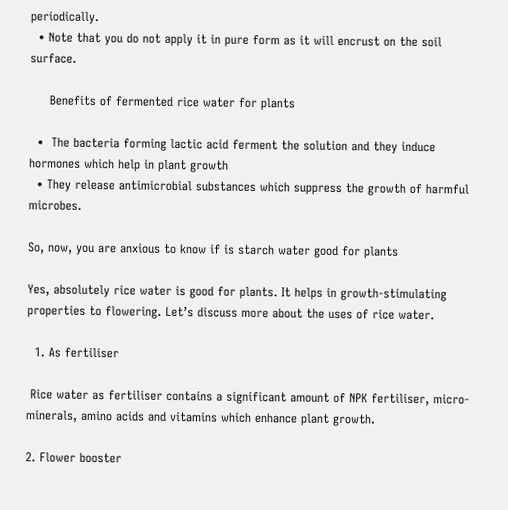periodically.
  • Note that you do not apply it in pure form as it will encrust on the soil surface.

     Benefits of fermented rice water for plants

  •  The bacteria forming lactic acid ferment the solution and they induce hormones which help in plant growth
  • They release antimicrobial substances which suppress the growth of harmful microbes.

So, now, you are anxious to know if is starch water good for plants

Yes, absolutely rice water is good for plants. It helps in growth-stimulating properties to flowering. Let’s discuss more about the uses of rice water.

  1. As fertiliser

 Rice water as fertiliser contains a significant amount of NPK fertiliser, micro-minerals, amino acids and vitamins which enhance plant growth.

2. Flower booster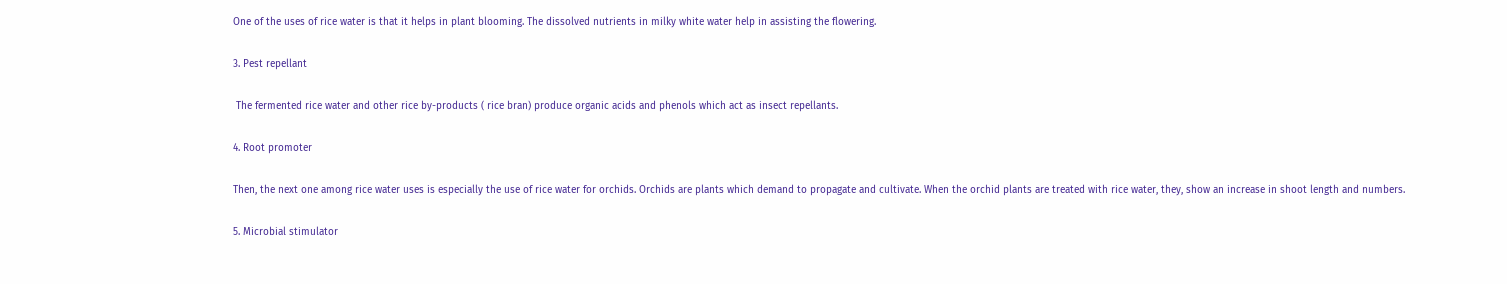One of the uses of rice water is that it helps in plant blooming. The dissolved nutrients in milky white water help in assisting the flowering.

3. Pest repellant

 The fermented rice water and other rice by-products ( rice bran) produce organic acids and phenols which act as insect repellants.

4. Root promoter

Then, the next one among rice water uses is especially the use of rice water for orchids. Orchids are plants which demand to propagate and cultivate. When the orchid plants are treated with rice water, they, show an increase in shoot length and numbers.

5. Microbial stimulator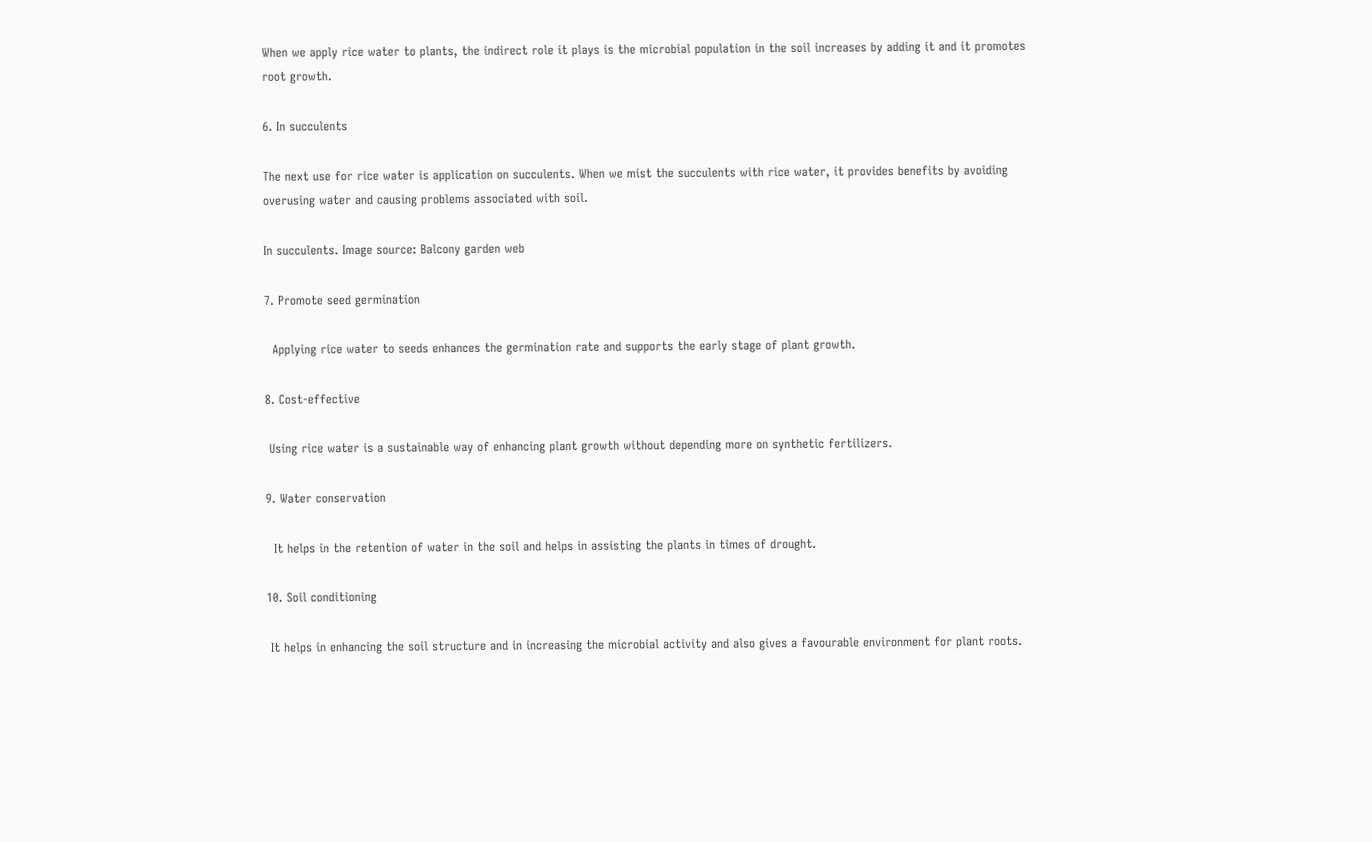When we apply rice water to plants, the indirect role it plays is the microbial population in the soil increases by adding it and it promotes root growth.

6. In succulents

The next use for rice water is application on succulents. When we mist the succulents with rice water, it provides benefits by avoiding overusing water and causing problems associated with soil.

In succulents. Image source: Balcony garden web

7. Promote seed germination

  Applying rice water to seeds enhances the germination rate and supports the early stage of plant growth.

8. Cost-effective

 Using rice water is a sustainable way of enhancing plant growth without depending more on synthetic fertilizers.

9. Water conservation

  It helps in the retention of water in the soil and helps in assisting the plants in times of drought.

10. Soil conditioning

 It helps in enhancing the soil structure and in increasing the microbial activity and also gives a favourable environment for plant roots.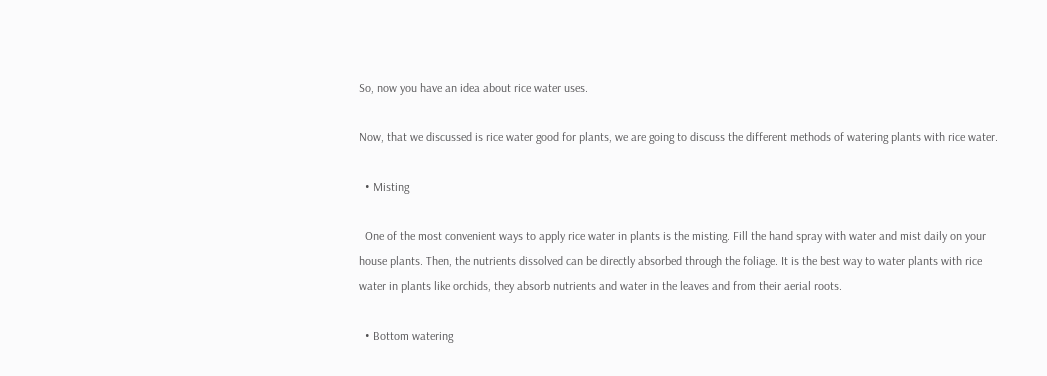So, now you have an idea about rice water uses.

Now, that we discussed is rice water good for plants, we are going to discuss the different methods of watering plants with rice water.

  • Misting

  One of the most convenient ways to apply rice water in plants is the misting. Fill the hand spray with water and mist daily on your house plants. Then, the nutrients dissolved can be directly absorbed through the foliage. It is the best way to water plants with rice water in plants like orchids, they absorb nutrients and water in the leaves and from their aerial roots.

  • Bottom watering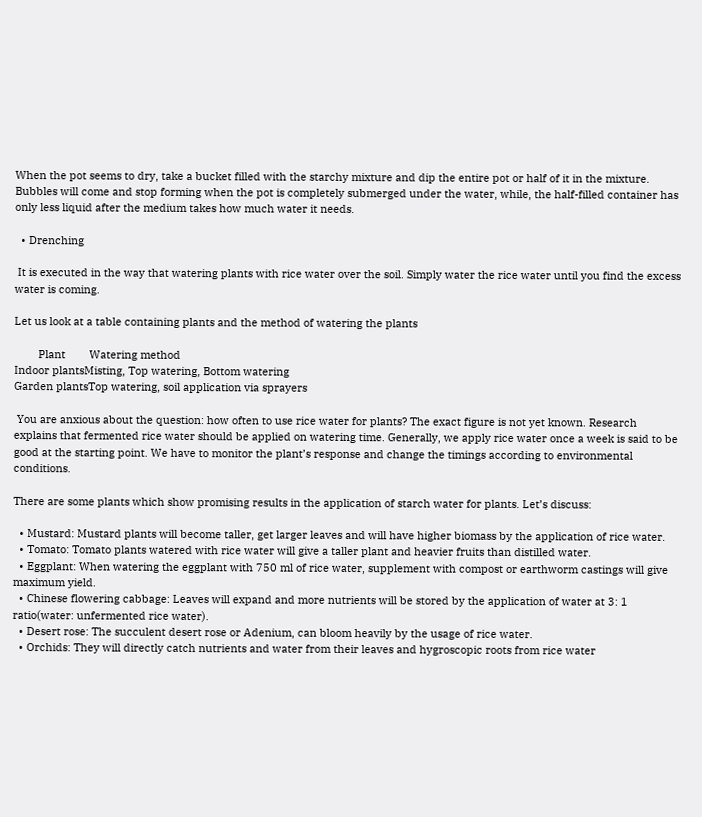When the pot seems to dry, take a bucket filled with the starchy mixture and dip the entire pot or half of it in the mixture. Bubbles will come and stop forming when the pot is completely submerged under the water, while, the half-filled container has only less liquid after the medium takes how much water it needs.

  • Drenching

 It is executed in the way that watering plants with rice water over the soil. Simply water the rice water until you find the excess water is coming.

Let us look at a table containing plants and the method of watering the plants

        Plant        Watering method
Indoor plantsMisting, Top watering, Bottom watering
Garden plantsTop watering, soil application via sprayers

 You are anxious about the question: how often to use rice water for plants? The exact figure is not yet known. Research explains that fermented rice water should be applied on watering time. Generally, we apply rice water once a week is said to be good at the starting point. We have to monitor the plant’s response and change the timings according to environmental conditions.

There are some plants which show promising results in the application of starch water for plants. Let’s discuss:

  • Mustard: Mustard plants will become taller, get larger leaves and will have higher biomass by the application of rice water.
  • Tomato: Tomato plants watered with rice water will give a taller plant and heavier fruits than distilled water.
  • Eggplant: When watering the eggplant with 750 ml of rice water, supplement with compost or earthworm castings will give maximum yield.
  • Chinese flowering cabbage: Leaves will expand and more nutrients will be stored by the application of water at 3: 1 ratio(water: unfermented rice water).
  • Desert rose: The succulent desert rose or Adenium, can bloom heavily by the usage of rice water.
  • Orchids: They will directly catch nutrients and water from their leaves and hygroscopic roots from rice water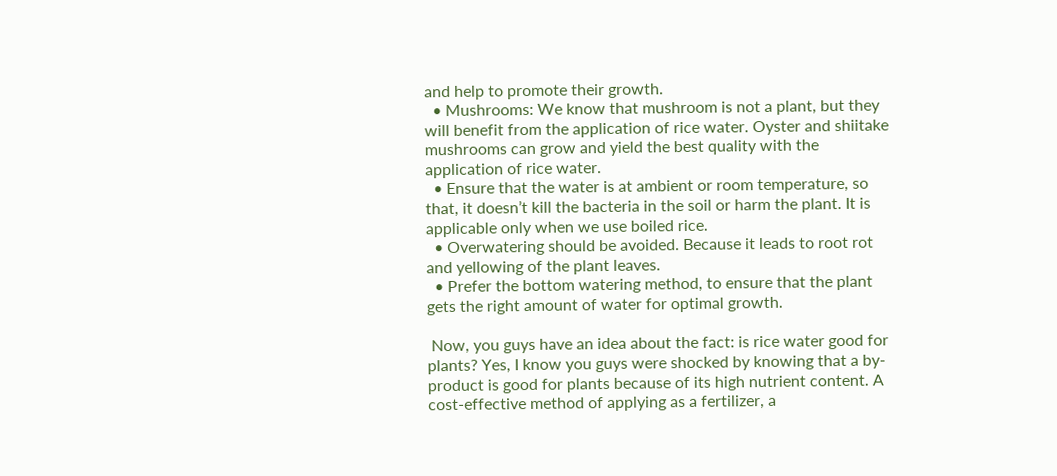and help to promote their growth.
  • Mushrooms: We know that mushroom is not a plant, but they will benefit from the application of rice water. Oyster and shiitake mushrooms can grow and yield the best quality with the application of rice water.
  • Ensure that the water is at ambient or room temperature, so that, it doesn’t kill the bacteria in the soil or harm the plant. It is applicable only when we use boiled rice.
  • Overwatering should be avoided. Because it leads to root rot and yellowing of the plant leaves.
  • Prefer the bottom watering method, to ensure that the plant gets the right amount of water for optimal growth.

 Now, you guys have an idea about the fact: is rice water good for plants? Yes, I know you guys were shocked by knowing that a by-product is good for plants because of its high nutrient content. A cost-effective method of applying as a fertilizer, a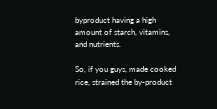byproduct having a high amount of starch, vitamins, and nutrients.

So, if you guys, made cooked rice, strained the by-product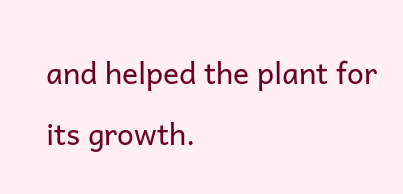and helped the plant for its growth.